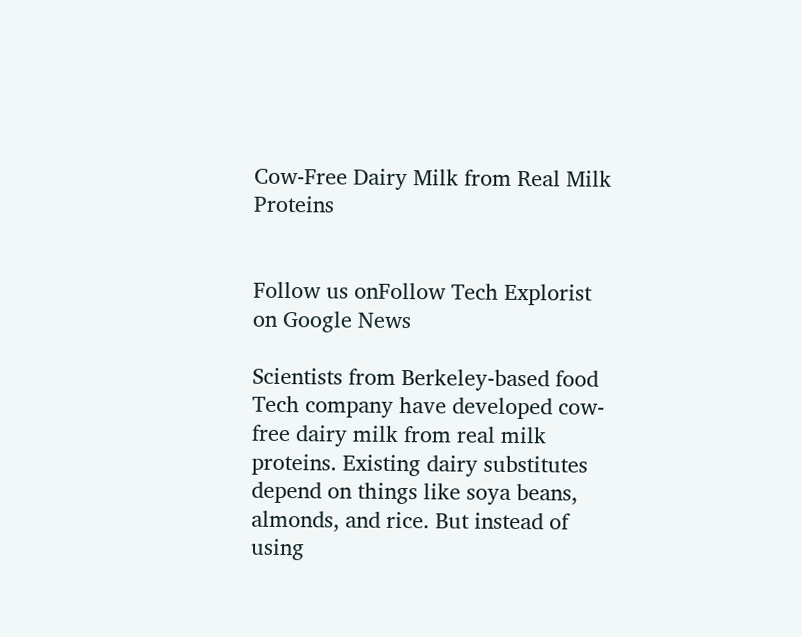Cow-Free Dairy Milk from Real Milk Proteins


Follow us onFollow Tech Explorist on Google News

Scientists from Berkeley-based food Tech company have developed cow-free dairy milk from real milk proteins. Existing dairy substitutes depend on things like soya beans, almonds, and rice. But instead of using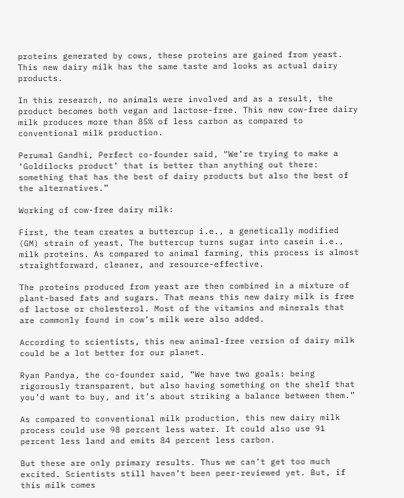proteins generated by cows, these proteins are gained from yeast. This new dairy milk has the same taste and looks as actual dairy products.

In this research, no animals were involved and as a result, the product becomes both vegan and lactose-free. This new cow-free dairy milk produces more than 85% of less carbon as compared to conventional milk production.

Perumal Gandhi, Perfect co-founder said, “We’re trying to make a ‘Goldilocks product’ that is better than anything out there: something that has the best of dairy products but also the best of the alternatives.”

Working of cow-free dairy milk:

First, the team creates a buttercup i.e., a genetically modified (GM) strain of yeast. The buttercup turns sugar into casein i.e., milk proteins. As compared to animal farming, this process is almost straightforward, cleaner, and resource-effective.

The proteins produced from yeast are then combined in a mixture of plant-based fats and sugars. That means this new dairy milk is free of lactose or cholesterol. Most of the vitamins and minerals that are commonly found in cow’s milk were also added.

According to scientists, this new animal-free version of dairy milk could be a lot better for our planet.

Ryan Pandya, the co-founder said, “We have two goals: being rigorously transparent, but also having something on the shelf that you’d want to buy, and it’s about striking a balance between them.”

As compared to conventional milk production, this new dairy milk process could use 98 percent less water. It could also use 91 percent less land and emits 84 percent less carbon.

But these are only primary results. Thus we can’t get too much excited. Scientists still haven’t been peer-reviewed yet. But, if this milk comes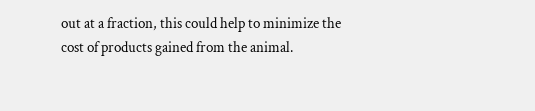out at a fraction, this could help to minimize the cost of products gained from the animal.